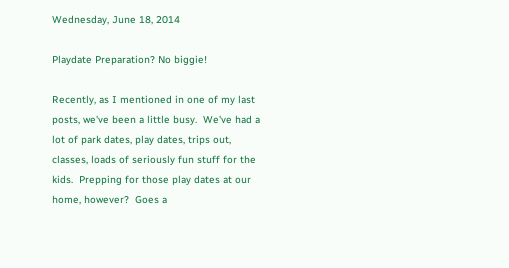Wednesday, June 18, 2014

Playdate Preparation? No biggie!

Recently, as I mentioned in one of my last posts, we've been a little busy.  We've had a lot of park dates, play dates, trips out, classes, loads of seriously fun stuff for the kids.  Prepping for those play dates at our home, however?  Goes a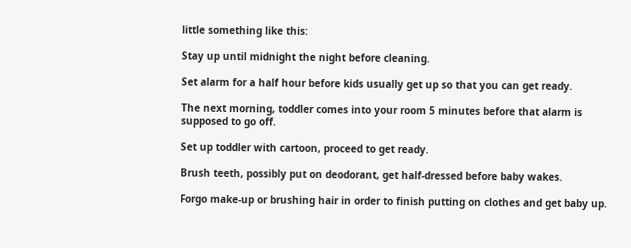little something like this:

Stay up until midnight the night before cleaning.

Set alarm for a half hour before kids usually get up so that you can get ready.

The next morning, toddler comes into your room 5 minutes before that alarm is supposed to go off.

Set up toddler with cartoon, proceed to get ready.

Brush teeth, possibly put on deodorant, get half-dressed before baby wakes.

Forgo make-up or brushing hair in order to finish putting on clothes and get baby up.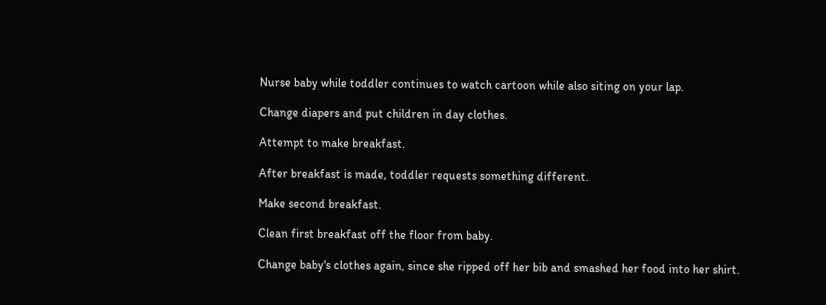Nurse baby while toddler continues to watch cartoon while also siting on your lap.

Change diapers and put children in day clothes.

Attempt to make breakfast.

After breakfast is made, toddler requests something different.

Make second breakfast.

Clean first breakfast off the floor from baby.

Change baby's clothes again, since she ripped off her bib and smashed her food into her shirt.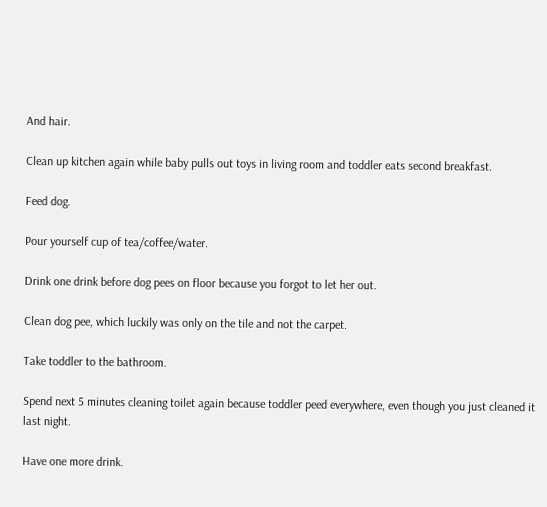And hair.

Clean up kitchen again while baby pulls out toys in living room and toddler eats second breakfast.

Feed dog.

Pour yourself cup of tea/coffee/water.

Drink one drink before dog pees on floor because you forgot to let her out.

Clean dog pee, which luckily was only on the tile and not the carpet.

Take toddler to the bathroom.

Spend next 5 minutes cleaning toilet again because toddler peed everywhere, even though you just cleaned it last night.

Have one more drink.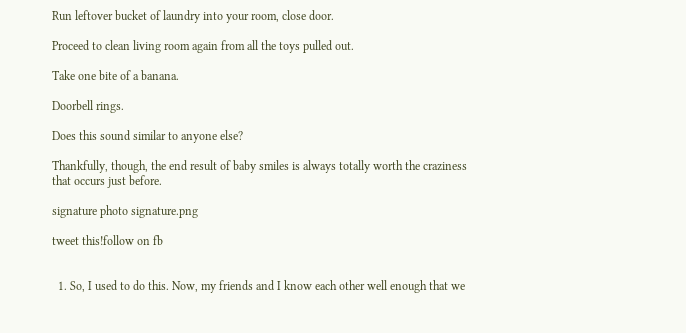Run leftover bucket of laundry into your room, close door.

Proceed to clean living room again from all the toys pulled out.

Take one bite of a banana.

Doorbell rings.

Does this sound similar to anyone else?

Thankfully, though, the end result of baby smiles is always totally worth the craziness that occurs just before.

signature photo signature.png

tweet this!follow on fb


  1. So, I used to do this. Now, my friends and I know each other well enough that we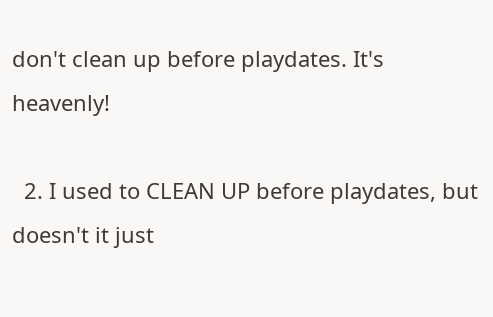don't clean up before playdates. It's heavenly!

  2. I used to CLEAN UP before playdates, but doesn't it just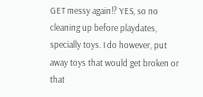GET messy again!? YES, so no cleaning up before playdates, specially toys. I do however, put away toys that would get broken or that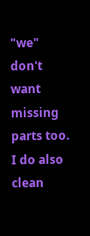"we" don't want missing parts too. I do also clean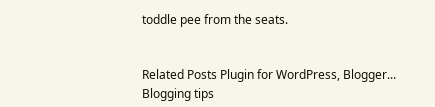toddle pee from the seats.


Related Posts Plugin for WordPress, Blogger...
Blogging tips